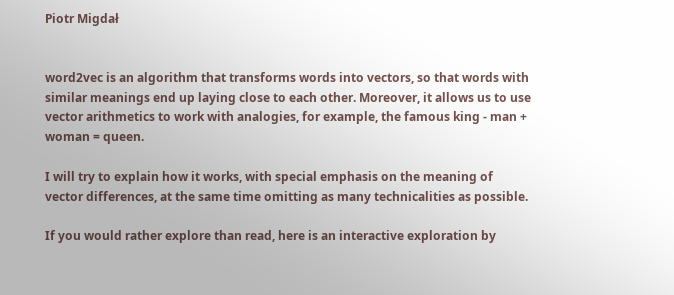Piotr Migdał


word2vec is an algorithm that transforms words into vectors, so that words with similar meanings end up laying close to each other. Moreover, it allows us to use vector arithmetics to work with analogies, for example, the famous king - man + woman = queen.

I will try to explain how it works, with special emphasis on the meaning of vector differences, at the same time omitting as many technicalities as possible.

If you would rather explore than read, here is an interactive exploration by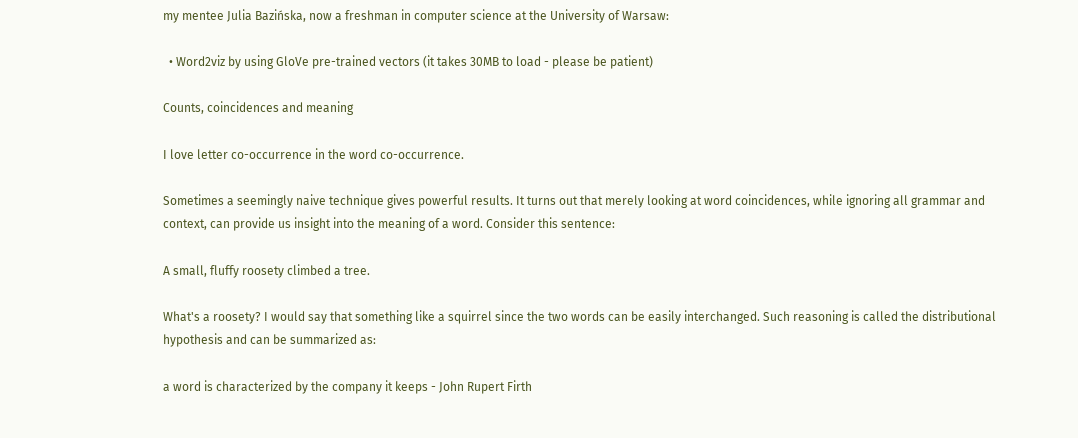my mentee Julia Bazińska, now a freshman in computer science at the University of Warsaw:

  • Word2viz by using GloVe pre-trained vectors (it takes 30MB to load - please be patient)

Counts, coincidences and meaning

I love letter co-occurrence in the word co-occurrence.

Sometimes a seemingly naive technique gives powerful results. It turns out that merely looking at word coincidences, while ignoring all grammar and context, can provide us insight into the meaning of a word. Consider this sentence:

A small, fluffy roosety climbed a tree.

What's a roosety? I would say that something like a squirrel since the two words can be easily interchanged. Such reasoning is called the distributional hypothesis and can be summarized as:

a word is characterized by the company it keeps - John Rupert Firth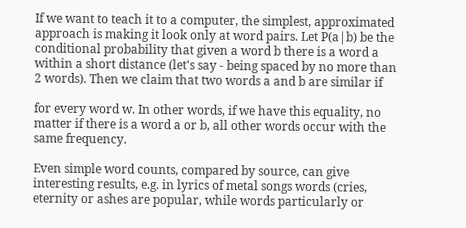If we want to teach it to a computer, the simplest, approximated approach is making it look only at word pairs. Let P(a|b) be the conditional probability that given a word b there is a word a within a short distance (let's say - being spaced by no more than 2 words). Then we claim that two words a and b are similar if

for every word w. In other words, if we have this equality, no matter if there is a word a or b, all other words occur with the same frequency.

Even simple word counts, compared by source, can give interesting results, e.g. in lyrics of metal songs words (cries, eternity or ashes are popular, while words particularly or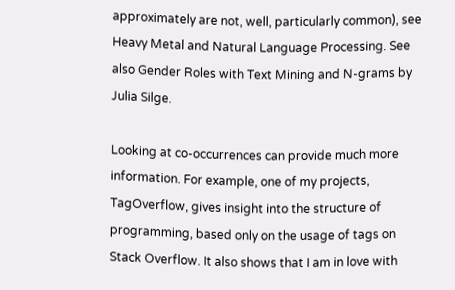approximately are not, well, particularly common), see Heavy Metal and Natural Language Processing. See also Gender Roles with Text Mining and N-grams by Julia Silge.

Looking at co-occurrences can provide much more information. For example, one of my projects, TagOverflow, gives insight into the structure of programming, based only on the usage of tags on Stack Overflow. It also shows that I am in love with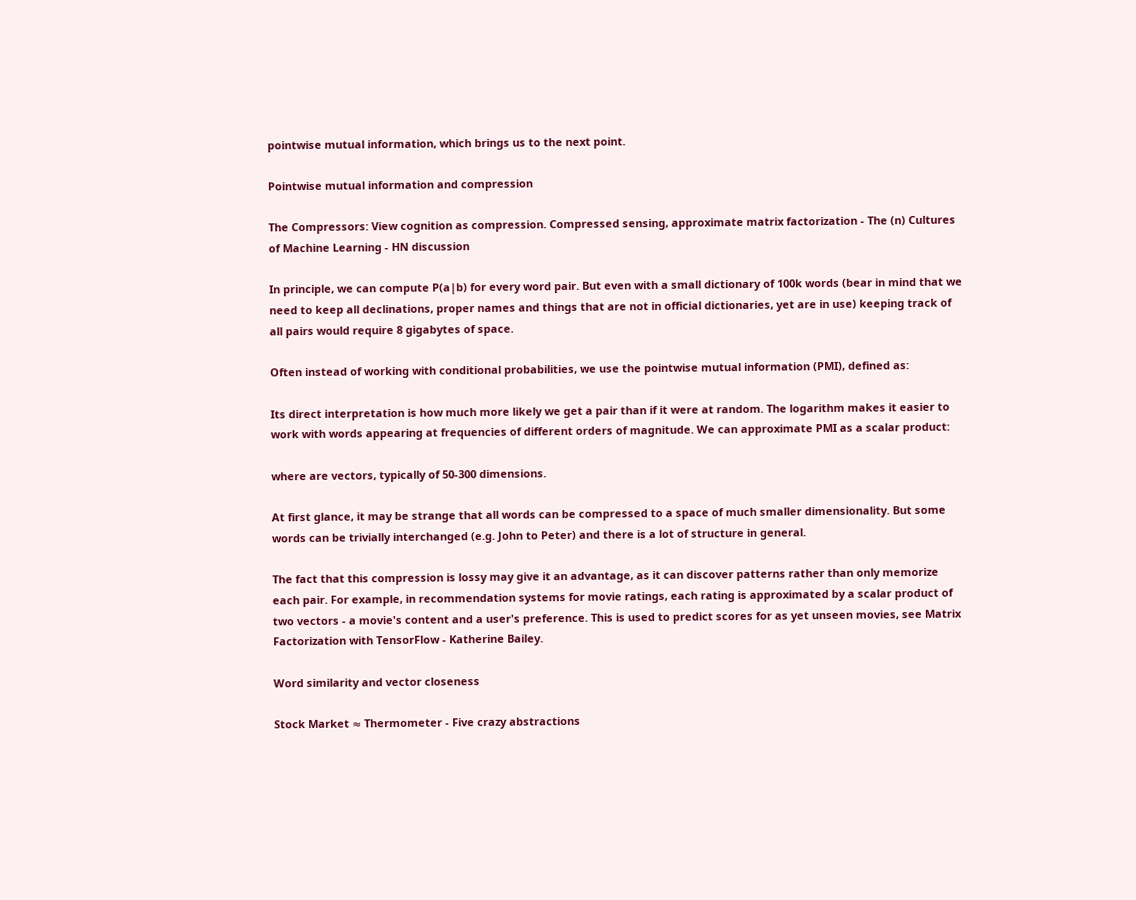pointwise mutual information, which brings us to the next point.

Pointwise mutual information and compression

The Compressors: View cognition as compression. Compressed sensing, approximate matrix factorization - The (n) Cultures of Machine Learning - HN discussion

In principle, we can compute P(a|b) for every word pair. But even with a small dictionary of 100k words (bear in mind that we need to keep all declinations, proper names and things that are not in official dictionaries, yet are in use) keeping track of all pairs would require 8 gigabytes of space.

Often instead of working with conditional probabilities, we use the pointwise mutual information (PMI), defined as:

Its direct interpretation is how much more likely we get a pair than if it were at random. The logarithm makes it easier to work with words appearing at frequencies of different orders of magnitude. We can approximate PMI as a scalar product:

where are vectors, typically of 50-300 dimensions.

At first glance, it may be strange that all words can be compressed to a space of much smaller dimensionality. But some words can be trivially interchanged (e.g. John to Peter) and there is a lot of structure in general.

The fact that this compression is lossy may give it an advantage, as it can discover patterns rather than only memorize each pair. For example, in recommendation systems for movie ratings, each rating is approximated by a scalar product of two vectors - a movie's content and a user's preference. This is used to predict scores for as yet unseen movies, see Matrix Factorization with TensorFlow - Katherine Bailey.

Word similarity and vector closeness

Stock Market ≈ Thermometer - Five crazy abstractions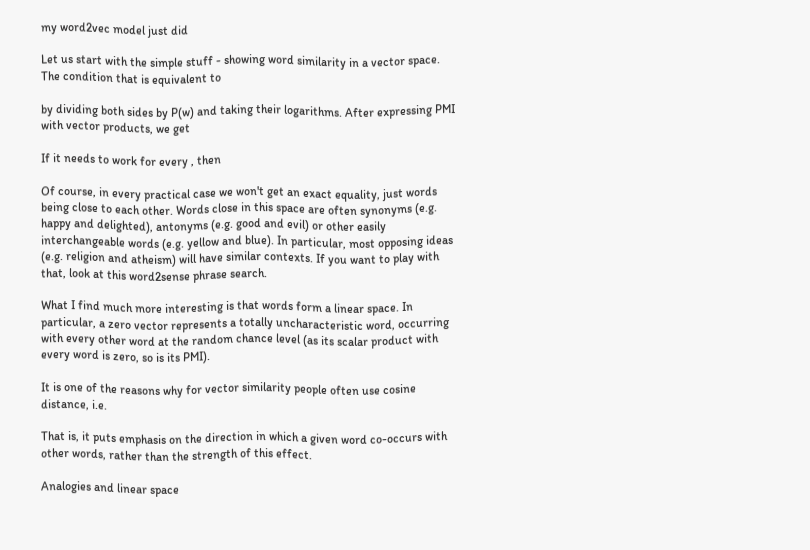my word2vec model just did

Let us start with the simple stuff - showing word similarity in a vector space. The condition that is equivalent to

by dividing both sides by P(w) and taking their logarithms. After expressing PMI with vector products, we get

If it needs to work for every , then

Of course, in every practical case we won't get an exact equality, just words being close to each other. Words close in this space are often synonyms (e.g. happy and delighted), antonyms (e.g. good and evil) or other easily interchangeable words (e.g. yellow and blue). In particular, most opposing ideas (e.g. religion and atheism) will have similar contexts. If you want to play with that, look at this word2sense phrase search.

What I find much more interesting is that words form a linear space. In particular, a zero vector represents a totally uncharacteristic word, occurring with every other word at the random chance level (as its scalar product with every word is zero, so is its PMI).

It is one of the reasons why for vector similarity people often use cosine distance, i.e.

That is, it puts emphasis on the direction in which a given word co-occurs with other words, rather than the strength of this effect.

Analogies and linear space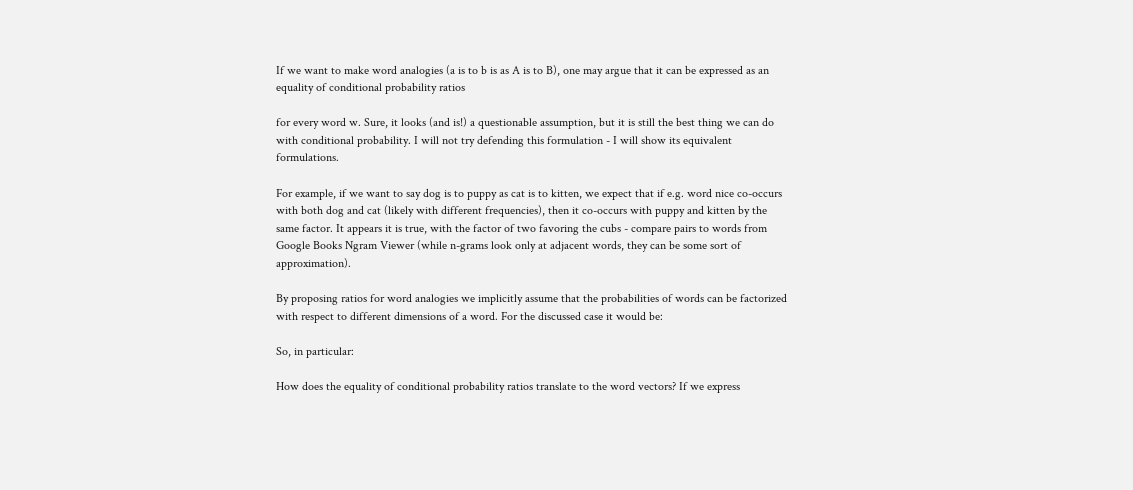If we want to make word analogies (a is to b is as A is to B), one may argue that it can be expressed as an equality of conditional probability ratios

for every word w. Sure, it looks (and is!) a questionable assumption, but it is still the best thing we can do with conditional probability. I will not try defending this formulation - I will show its equivalent formulations.

For example, if we want to say dog is to puppy as cat is to kitten, we expect that if e.g. word nice co-occurs with both dog and cat (likely with different frequencies), then it co-occurs with puppy and kitten by the same factor. It appears it is true, with the factor of two favoring the cubs - compare pairs to words from Google Books Ngram Viewer (while n-grams look only at adjacent words, they can be some sort of approximation).

By proposing ratios for word analogies we implicitly assume that the probabilities of words can be factorized with respect to different dimensions of a word. For the discussed case it would be:

So, in particular:

How does the equality of conditional probability ratios translate to the word vectors? If we express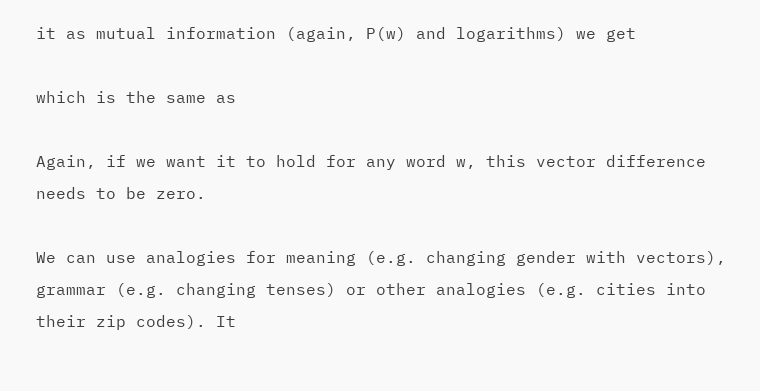it as mutual information (again, P(w) and logarithms) we get

which is the same as

Again, if we want it to hold for any word w, this vector difference needs to be zero.

We can use analogies for meaning (e.g. changing gender with vectors), grammar (e.g. changing tenses) or other analogies (e.g. cities into their zip codes). It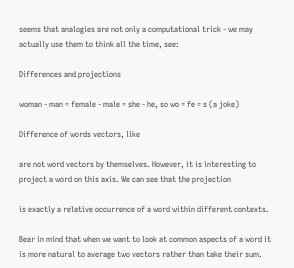seems that analogies are not only a computational trick - we may actually use them to think all the time, see:

Differences and projections

woman - man = female - male = she - he, so wo = fe = s (a joke)

Difference of words vectors, like

are not word vectors by themselves. However, it is interesting to project a word on this axis. We can see that the projection

is exactly a relative occurrence of a word within different contexts.

Bear in mind that when we want to look at common aspects of a word it is more natural to average two vectors rather than take their sum.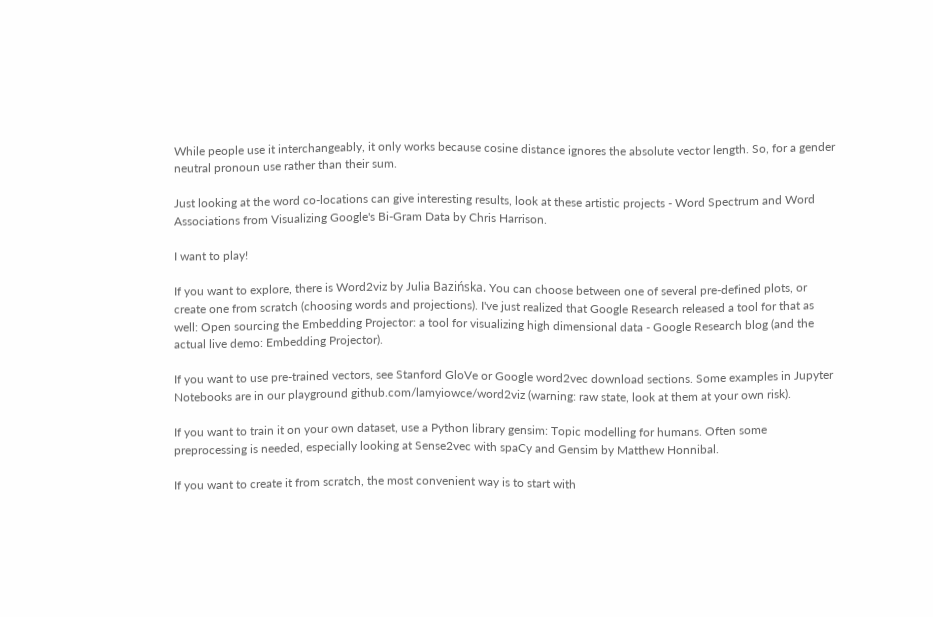While people use it interchangeably, it only works because cosine distance ignores the absolute vector length. So, for a gender neutral pronoun use rather than their sum.

Just looking at the word co-locations can give interesting results, look at these artistic projects - Word Spectrum and Word Associations from Visualizing Google's Bi-Gram Data by Chris Harrison.

I want to play!

If you want to explore, there is Word2viz by Julia Bazińska. You can choose between one of several pre-defined plots, or create one from scratch (choosing words and projections). I've just realized that Google Research released a tool for that as well: Open sourcing the Embedding Projector: a tool for visualizing high dimensional data - Google Research blog (and the actual live demo: Embedding Projector).

If you want to use pre-trained vectors, see Stanford GloVe or Google word2vec download sections. Some examples in Jupyter Notebooks are in our playground github.com/lamyiowce/word2viz (warning: raw state, look at them at your own risk).

If you want to train it on your own dataset, use a Python library gensim: Topic modelling for humans. Often some preprocessing is needed, especially looking at Sense2vec with spaCy and Gensim by Matthew Honnibal.

If you want to create it from scratch, the most convenient way is to start with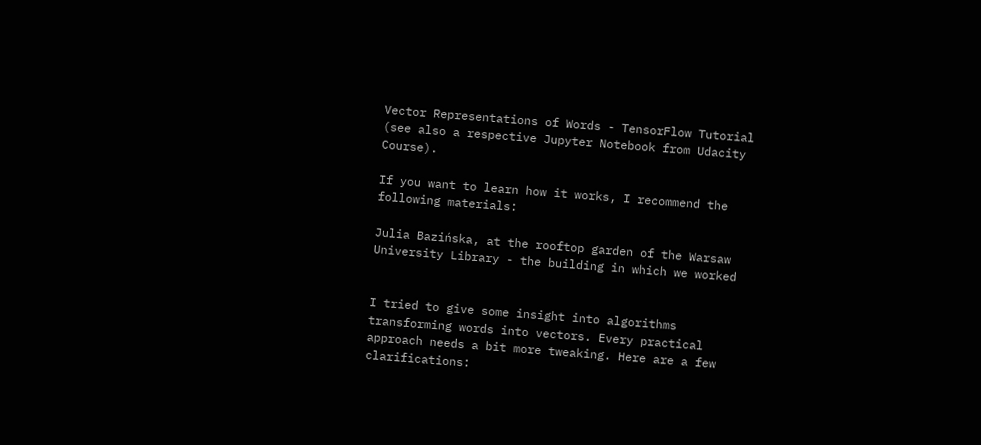Vector Representations of Words - TensorFlow Tutorial (see also a respective Jupyter Notebook from Udacity Course).

If you want to learn how it works, I recommend the following materials:

Julia Bazińska, at the rooftop garden of the Warsaw University Library - the building in which we worked


I tried to give some insight into algorithms transforming words into vectors. Every practical approach needs a bit more tweaking. Here are a few clarifications: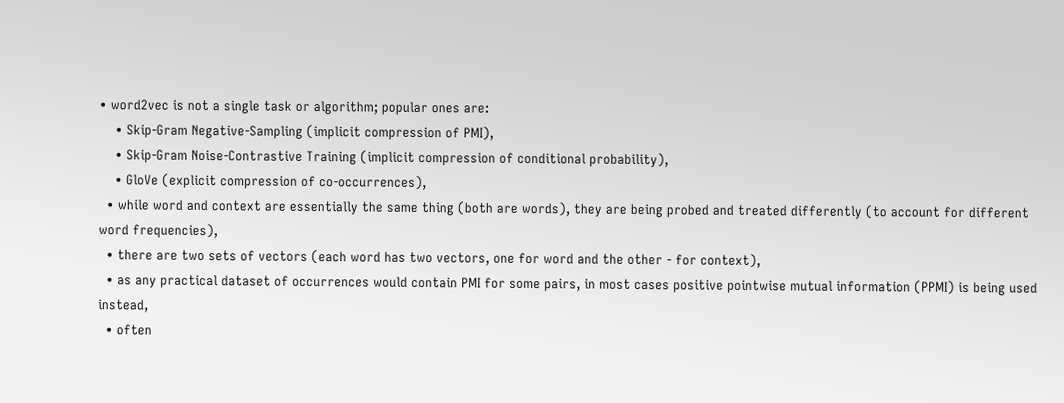• word2vec is not a single task or algorithm; popular ones are:
    • Skip-Gram Negative-Sampling (implicit compression of PMI),
    • Skip-Gram Noise-Contrastive Training (implicit compression of conditional probability),
    • GloVe (explicit compression of co-occurrences),
  • while word and context are essentially the same thing (both are words), they are being probed and treated differently (to account for different word frequencies),
  • there are two sets of vectors (each word has two vectors, one for word and the other - for context),
  • as any practical dataset of occurrences would contain PMI for some pairs, in most cases positive pointwise mutual information (PPMI) is being used instead,
  • often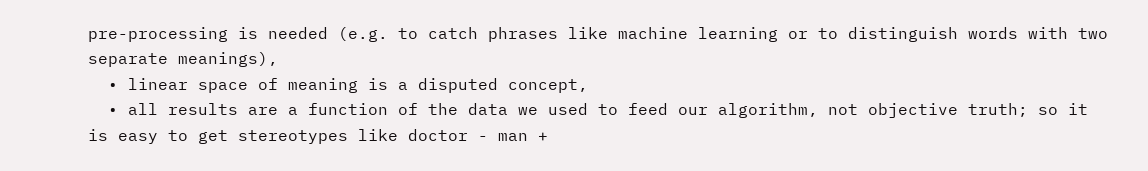pre-processing is needed (e.g. to catch phrases like machine learning or to distinguish words with two separate meanings),
  • linear space of meaning is a disputed concept,
  • all results are a function of the data we used to feed our algorithm, not objective truth; so it is easy to get stereotypes like doctor - man +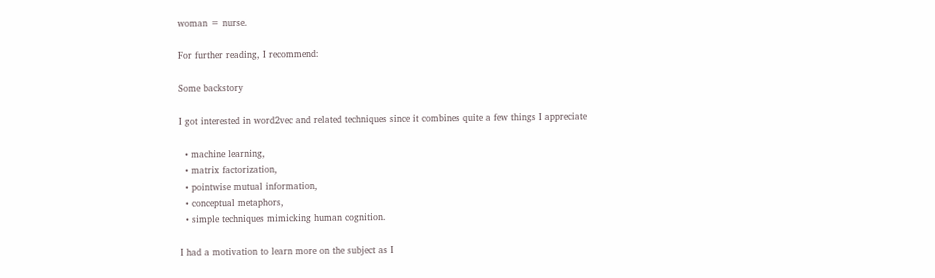woman = nurse.

For further reading, I recommend:

Some backstory

I got interested in word2vec and related techniques since it combines quite a few things I appreciate

  • machine learning,
  • matrix factorization,
  • pointwise mutual information,
  • conceptual metaphors,
  • simple techniques mimicking human cognition.

I had a motivation to learn more on the subject as I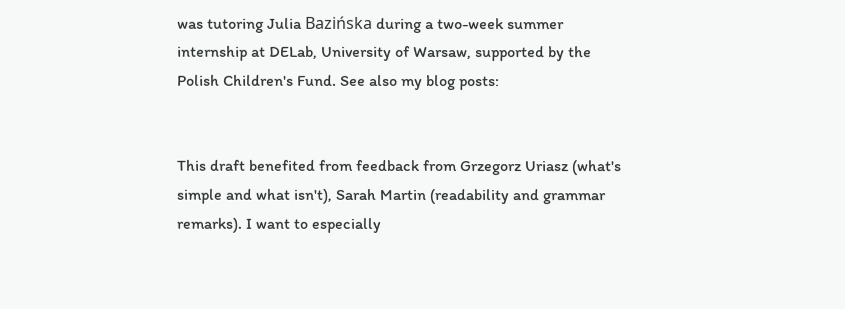was tutoring Julia Bazińska during a two-week summer internship at DELab, University of Warsaw, supported by the Polish Children's Fund. See also my blog posts:


This draft benefited from feedback from Grzegorz Uriasz (what's simple and what isn't), Sarah Martin (readability and grammar remarks). I want to especially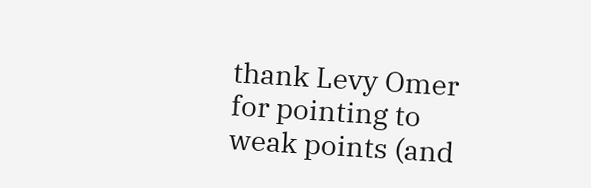thank Levy Omer for pointing to weak points (and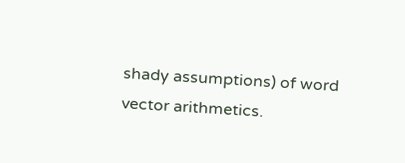shady assumptions) of word vector arithmetics.